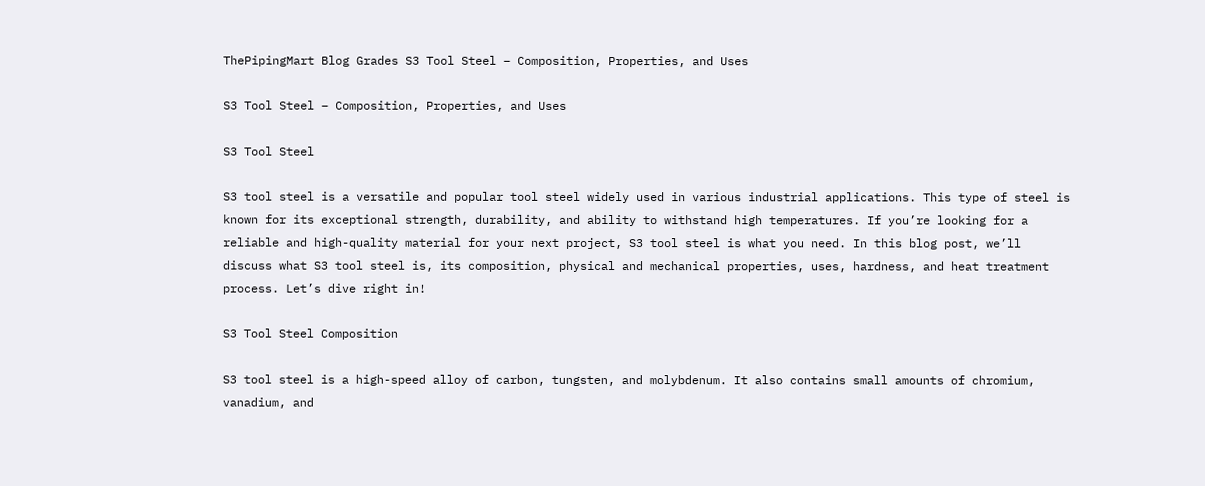ThePipingMart Blog Grades S3 Tool Steel – Composition, Properties, and Uses

S3 Tool Steel – Composition, Properties, and Uses

S3 Tool Steel

S3 tool steel is a versatile and popular tool steel widely used in various industrial applications. This type of steel is known for its exceptional strength, durability, and ability to withstand high temperatures. If you’re looking for a reliable and high-quality material for your next project, S3 tool steel is what you need. In this blog post, we’ll discuss what S3 tool steel is, its composition, physical and mechanical properties, uses, hardness, and heat treatment process. Let’s dive right in!

S3 Tool Steel Composition

S3 tool steel is a high-speed alloy of carbon, tungsten, and molybdenum. It also contains small amounts of chromium, vanadium, and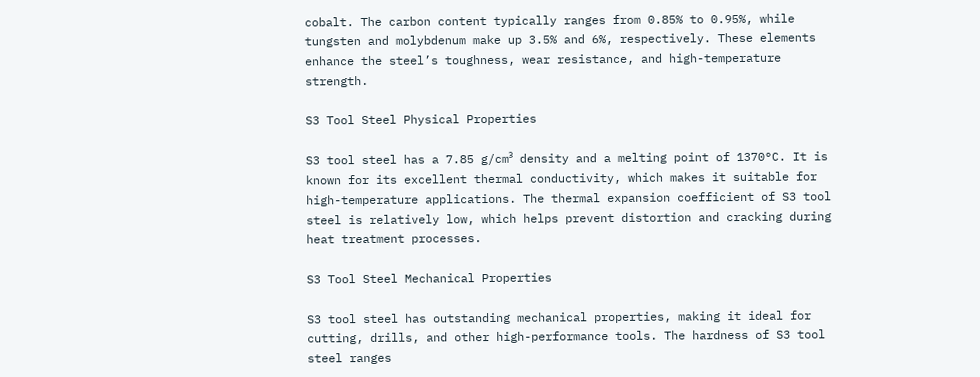cobalt. The carbon content typically ranges from 0.85% to 0.95%, while tungsten and molybdenum make up 3.5% and 6%, respectively. These elements enhance the steel’s toughness, wear resistance, and high-temperature strength.

S3 Tool Steel Physical Properties

S3 tool steel has a 7.85 g/cm³ density and a melting point of 1370°C. It is known for its excellent thermal conductivity, which makes it suitable for high-temperature applications. The thermal expansion coefficient of S3 tool steel is relatively low, which helps prevent distortion and cracking during heat treatment processes.

S3 Tool Steel Mechanical Properties

S3 tool steel has outstanding mechanical properties, making it ideal for cutting, drills, and other high-performance tools. The hardness of S3 tool steel ranges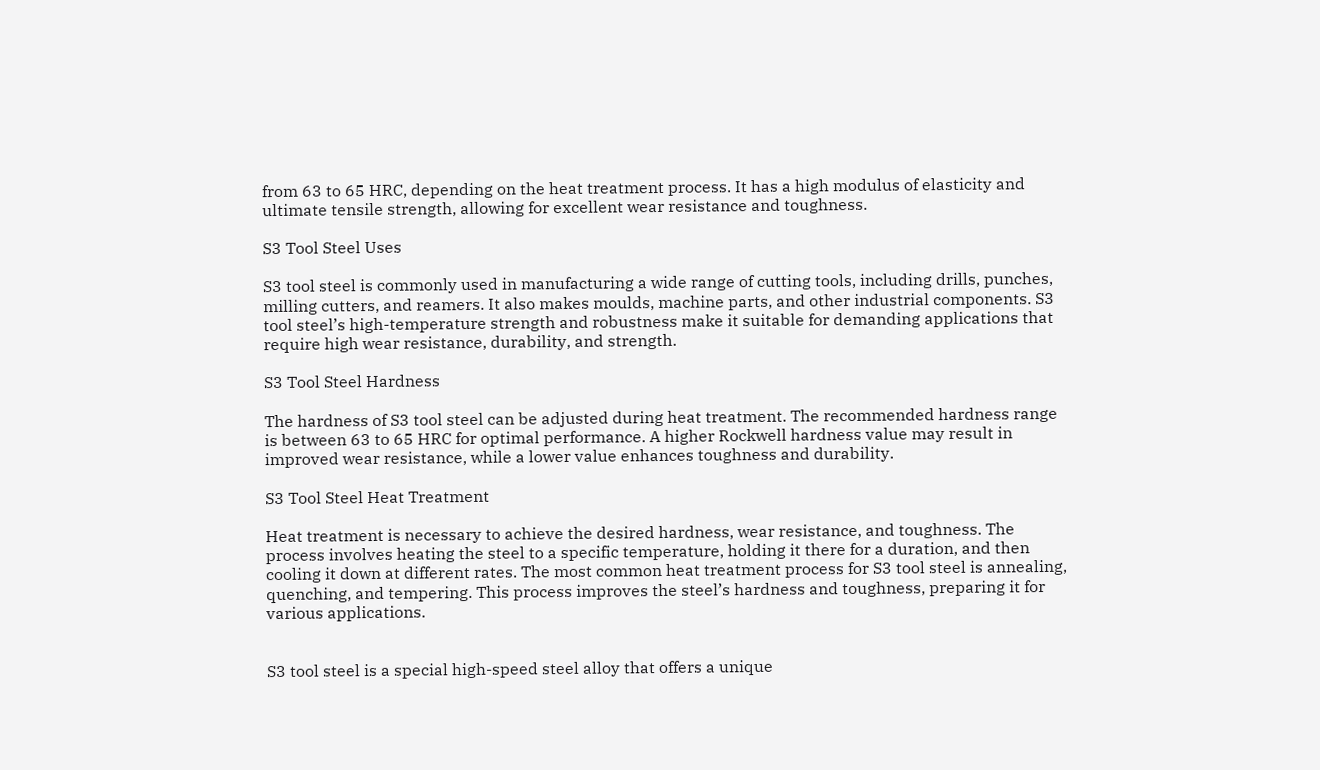from 63 to 65 HRC, depending on the heat treatment process. It has a high modulus of elasticity and ultimate tensile strength, allowing for excellent wear resistance and toughness.

S3 Tool Steel Uses

S3 tool steel is commonly used in manufacturing a wide range of cutting tools, including drills, punches, milling cutters, and reamers. It also makes moulds, machine parts, and other industrial components. S3 tool steel’s high-temperature strength and robustness make it suitable for demanding applications that require high wear resistance, durability, and strength.

S3 Tool Steel Hardness

The hardness of S3 tool steel can be adjusted during heat treatment. The recommended hardness range is between 63 to 65 HRC for optimal performance. A higher Rockwell hardness value may result in improved wear resistance, while a lower value enhances toughness and durability.

S3 Tool Steel Heat Treatment

Heat treatment is necessary to achieve the desired hardness, wear resistance, and toughness. The process involves heating the steel to a specific temperature, holding it there for a duration, and then cooling it down at different rates. The most common heat treatment process for S3 tool steel is annealing, quenching, and tempering. This process improves the steel’s hardness and toughness, preparing it for various applications.


S3 tool steel is a special high-speed steel alloy that offers a unique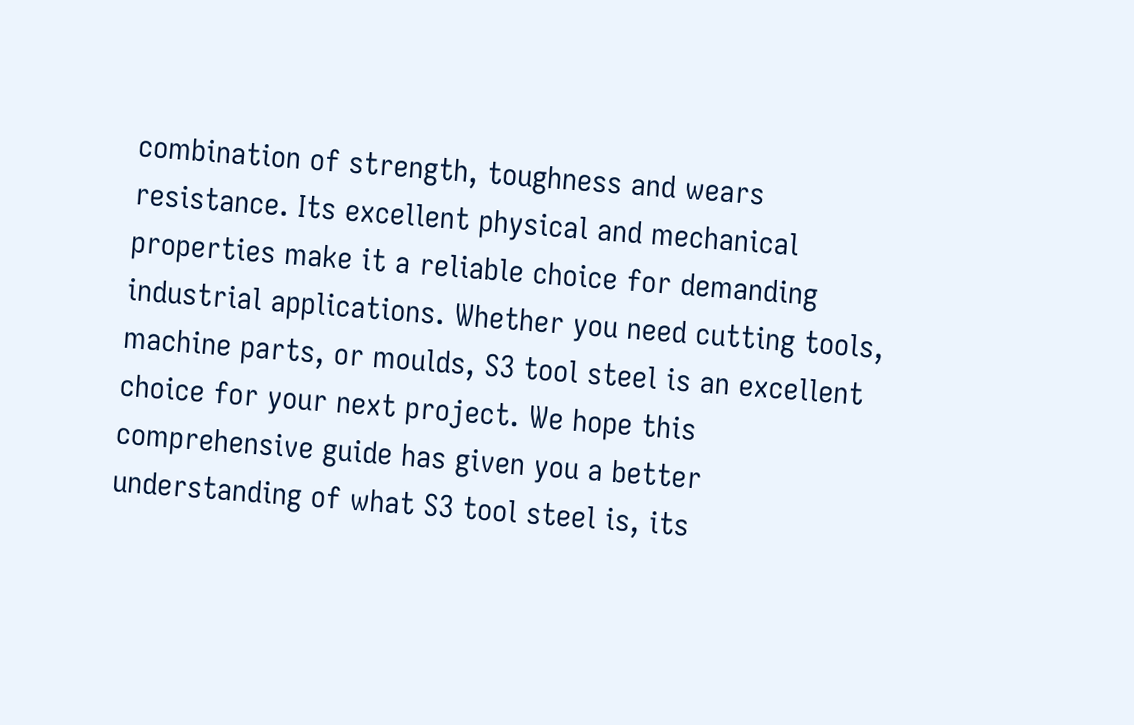combination of strength, toughness and wears resistance. Its excellent physical and mechanical properties make it a reliable choice for demanding industrial applications. Whether you need cutting tools, machine parts, or moulds, S3 tool steel is an excellent choice for your next project. We hope this comprehensive guide has given you a better understanding of what S3 tool steel is, its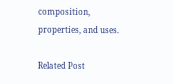composition, properties, and uses.

Related Post